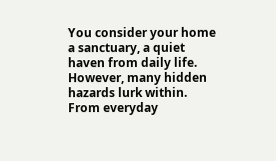You consider your home a sanctuary, a quiet haven from daily life. However, many hidden hazards lurk within. From everyday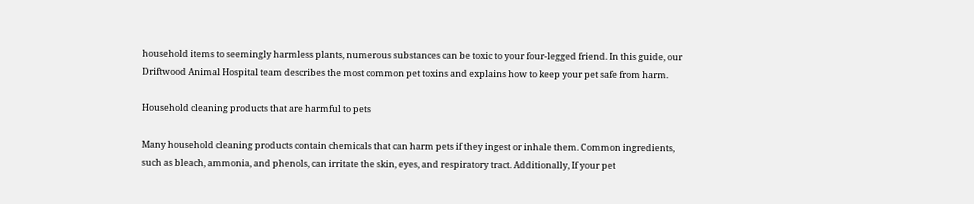household items to seemingly harmless plants, numerous substances can be toxic to your four-legged friend. In this guide, our Driftwood Animal Hospital team describes the most common pet toxins and explains how to keep your pet safe from harm.

Household cleaning products that are harmful to pets

Many household cleaning products contain chemicals that can harm pets if they ingest or inhale them. Common ingredients, such as bleach, ammonia, and phenols, can irritate the skin, eyes, and respiratory tract. Additionally, If your pet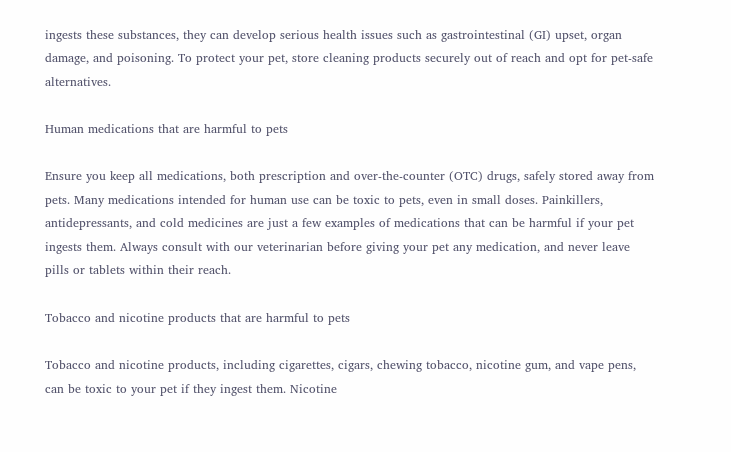ingests these substances, they can develop serious health issues such as gastrointestinal (GI) upset, organ damage, and poisoning. To protect your pet, store cleaning products securely out of reach and opt for pet-safe alternatives.

Human medications that are harmful to pets

Ensure you keep all medications, both prescription and over-the-counter (OTC) drugs, safely stored away from pets. Many medications intended for human use can be toxic to pets, even in small doses. Painkillers, antidepressants, and cold medicines are just a few examples of medications that can be harmful if your pet ingests them. Always consult with our veterinarian before giving your pet any medication, and never leave pills or tablets within their reach.

Tobacco and nicotine products that are harmful to pets

Tobacco and nicotine products, including cigarettes, cigars, chewing tobacco, nicotine gum, and vape pens, can be toxic to your pet if they ingest them. Nicotine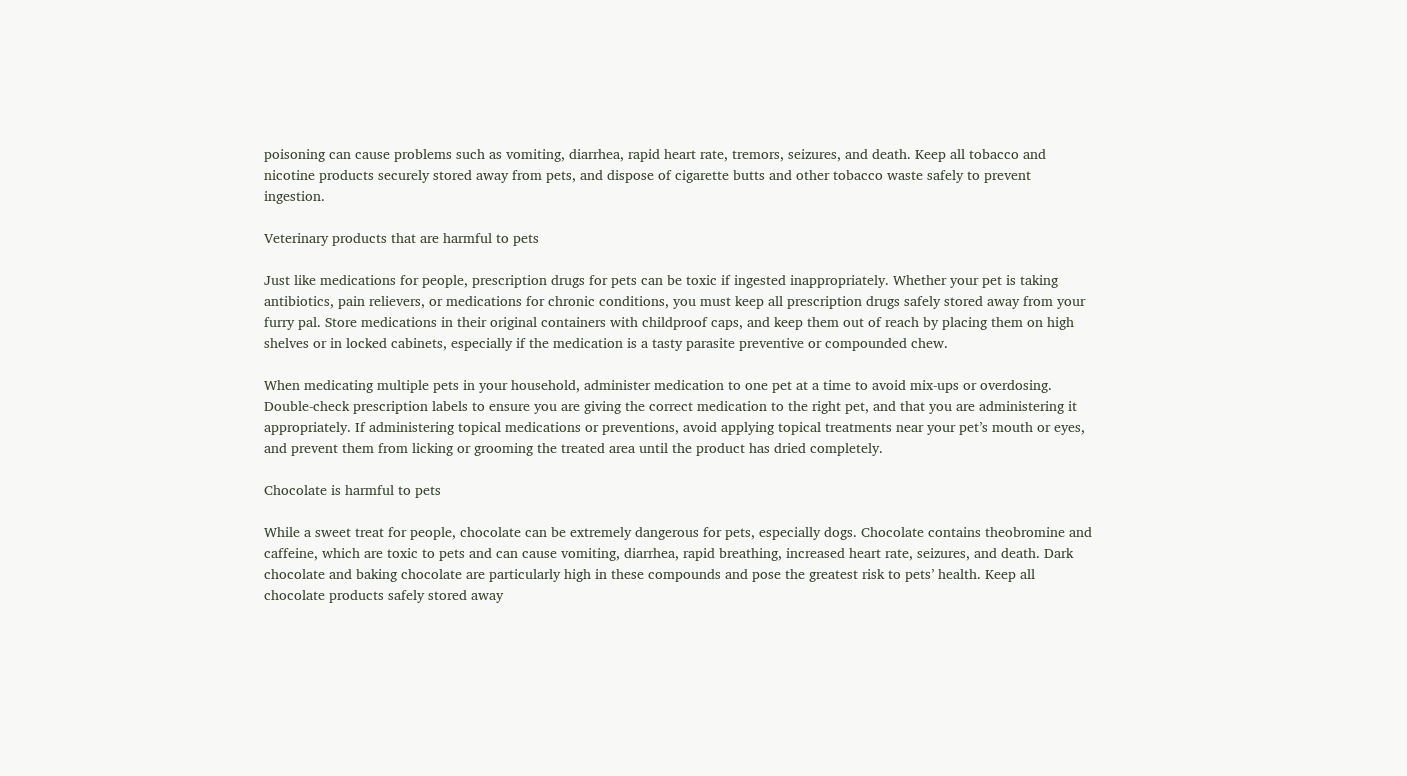poisoning can cause problems such as vomiting, diarrhea, rapid heart rate, tremors, seizures, and death. Keep all tobacco and nicotine products securely stored away from pets, and dispose of cigarette butts and other tobacco waste safely to prevent ingestion.

Veterinary products that are harmful to pets

Just like medications for people, prescription drugs for pets can be toxic if ingested inappropriately. Whether your pet is taking antibiotics, pain relievers, or medications for chronic conditions, you must keep all prescription drugs safely stored away from your furry pal. Store medications in their original containers with childproof caps, and keep them out of reach by placing them on high shelves or in locked cabinets, especially if the medication is a tasty parasite preventive or compounded chew.

When medicating multiple pets in your household, administer medication to one pet at a time to avoid mix-ups or overdosing. Double-check prescription labels to ensure you are giving the correct medication to the right pet, and that you are administering it appropriately. If administering topical medications or preventions, avoid applying topical treatments near your pet’s mouth or eyes, and prevent them from licking or grooming the treated area until the product has dried completely.

Chocolate is harmful to pets

While a sweet treat for people, chocolate can be extremely dangerous for pets, especially dogs. Chocolate contains theobromine and caffeine, which are toxic to pets and can cause vomiting, diarrhea, rapid breathing, increased heart rate, seizures, and death. Dark chocolate and baking chocolate are particularly high in these compounds and pose the greatest risk to pets’ health. Keep all chocolate products safely stored away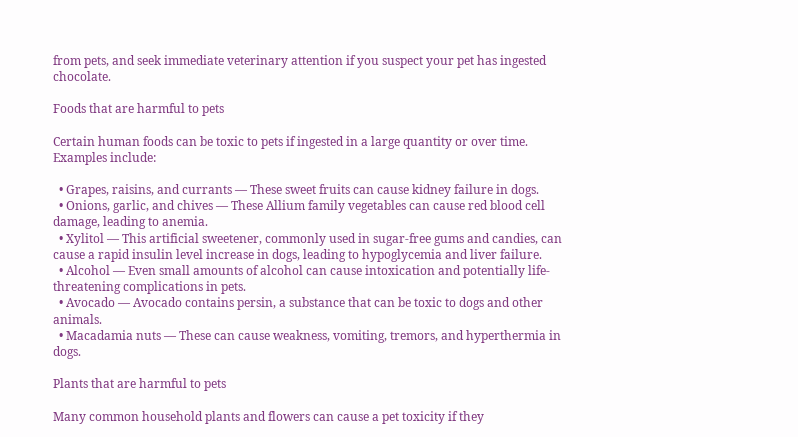from pets, and seek immediate veterinary attention if you suspect your pet has ingested chocolate.

Foods that are harmful to pets

Certain human foods can be toxic to pets if ingested in a large quantity or over time. Examples include:

  • Grapes, raisins, and currants — These sweet fruits can cause kidney failure in dogs.
  • Onions, garlic, and chives — These Allium family vegetables can cause red blood cell damage, leading to anemia.
  • Xylitol — This artificial sweetener, commonly used in sugar-free gums and candies, can cause a rapid insulin level increase in dogs, leading to hypoglycemia and liver failure.
  • Alcohol — Even small amounts of alcohol can cause intoxication and potentially life-threatening complications in pets.
  • Avocado — Avocado contains persin, a substance that can be toxic to dogs and other animals.
  • Macadamia nuts — These can cause weakness, vomiting, tremors, and hyperthermia in dogs.

Plants that are harmful to pets

Many common household plants and flowers can cause a pet toxicity if they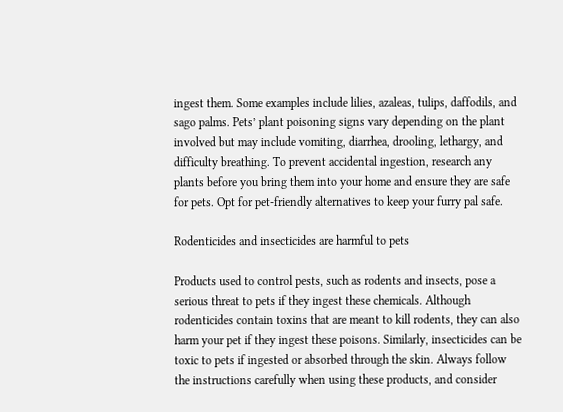ingest them. Some examples include lilies, azaleas, tulips, daffodils, and sago palms. Pets’ plant poisoning signs vary depending on the plant involved but may include vomiting, diarrhea, drooling, lethargy, and difficulty breathing. To prevent accidental ingestion, research any plants before you bring them into your home and ensure they are safe for pets. Opt for pet-friendly alternatives to keep your furry pal safe.

Rodenticides and insecticides are harmful to pets

Products used to control pests, such as rodents and insects, pose a serious threat to pets if they ingest these chemicals. Although rodenticides contain toxins that are meant to kill rodents, they can also harm your pet if they ingest these poisons. Similarly, insecticides can be toxic to pets if ingested or absorbed through the skin. Always follow the instructions carefully when using these products, and consider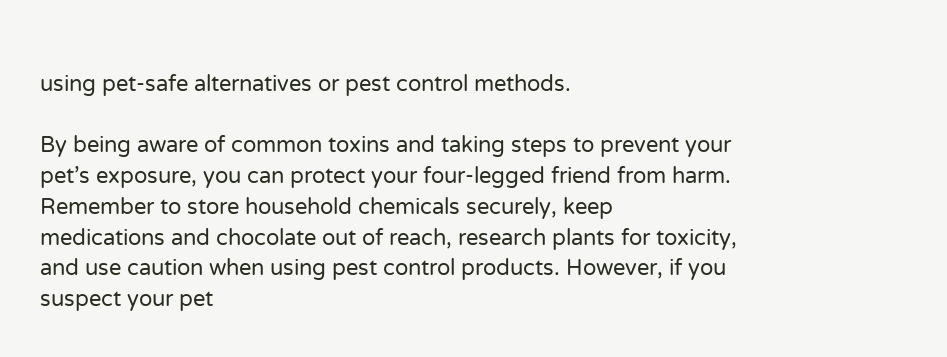using pet-safe alternatives or pest control methods.

By being aware of common toxins and taking steps to prevent your pet’s exposure, you can protect your four-legged friend from harm. Remember to store household chemicals securely, keep medications and chocolate out of reach, research plants for toxicity, and use caution when using pest control products. However, if you suspect your pet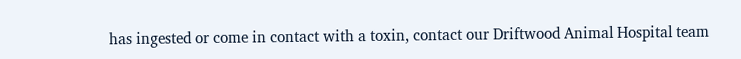has ingested or come in contact with a toxin, contact our Driftwood Animal Hospital team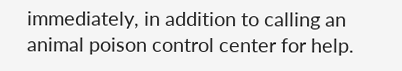immediately, in addition to calling an animal poison control center for help.